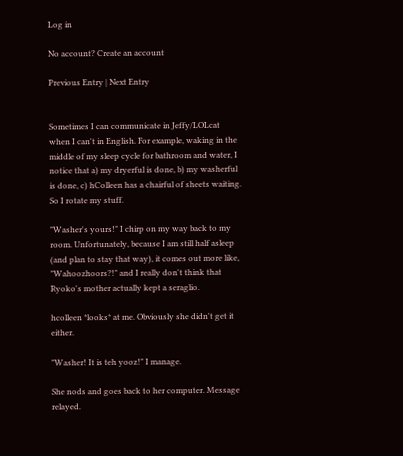Log in

No account? Create an account

Previous Entry | Next Entry


Sometimes I can communicate in Jeffy/LOLcat when I can't in English. For example, waking in the middle of my sleep cycle for bathroom and water, I notice that a) my dryerful is done, b) my washerful is done, c) hColleen has a chairful of sheets waiting. So I rotate my stuff.

"Washer's yours!" I chirp on my way back to my room. Unfortunately, because I am still half asleep (and plan to stay that way), it comes out more like, "Wahoozhoors?!" and I really don't think that Ryoko's mother actually kept a seraglio.

hcolleen *looks* at me. Obviously she didn't get it either.

"Washer! It is teh yooz!" I manage.

She nods and goes back to her computer. Message relayed.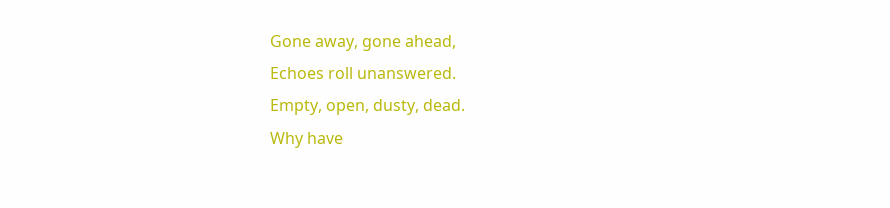Gone away, gone ahead,
Echoes roll unanswered.
Empty, open, dusty, dead.
Why have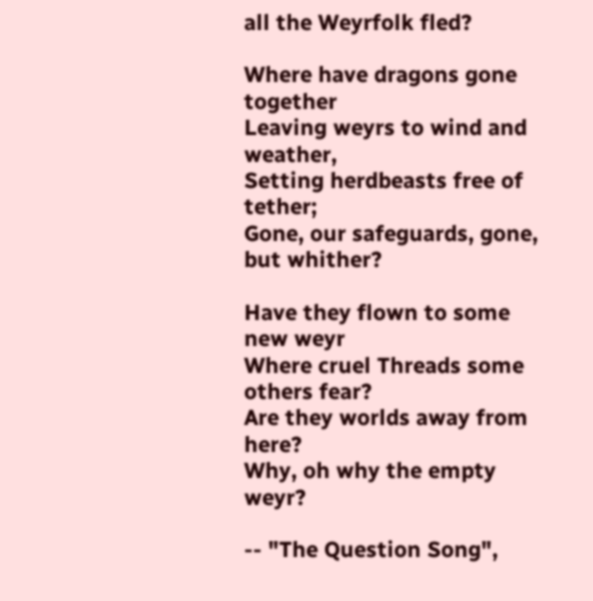all the Weyrfolk fled?

Where have dragons gone together
Leaving weyrs to wind and weather,
Setting herdbeasts free of tether;
Gone, our safeguards, gone, but whither?

Have they flown to some new weyr
Where cruel Threads some others fear?
Are they worlds away from here?
Why, oh why the empty weyr?

-- "The Question Song",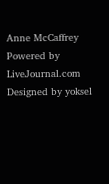Anne McCaffrey
Powered by LiveJournal.com
Designed by yoksel